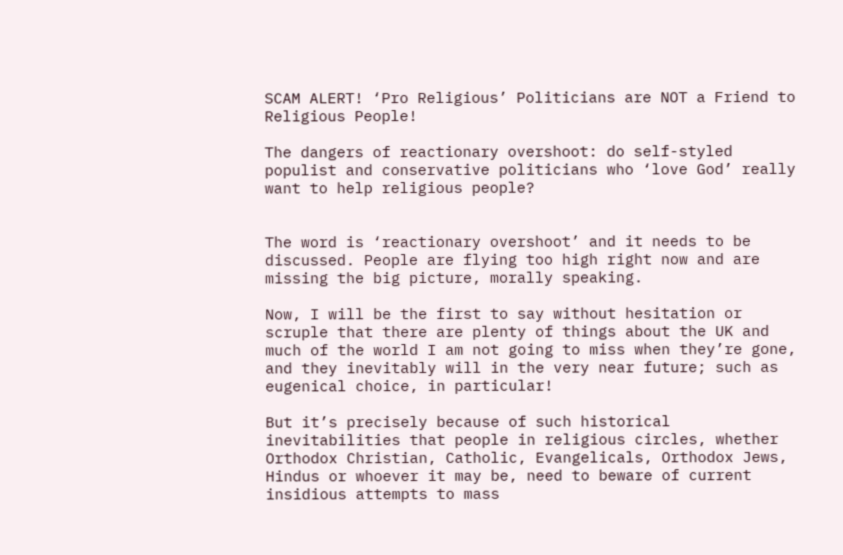SCAM ALERT! ‘Pro Religious’ Politicians are NOT a Friend to Religious People!

The dangers of reactionary overshoot: do self-styled populist and conservative politicians who ‘love God’ really want to help religious people?


The word is ‘reactionary overshoot’ and it needs to be discussed. People are flying too high right now and are missing the big picture, morally speaking.

Now, I will be the first to say without hesitation or scruple that there are plenty of things about the UK and much of the world I am not going to miss when they’re gone, and they inevitably will in the very near future; such as eugenical choice, in particular!

But it’s precisely because of such historical inevitabilities that people in religious circles, whether Orthodox Christian, Catholic, Evangelicals, Orthodox Jews, Hindus or whoever it may be, need to beware of current insidious attempts to mass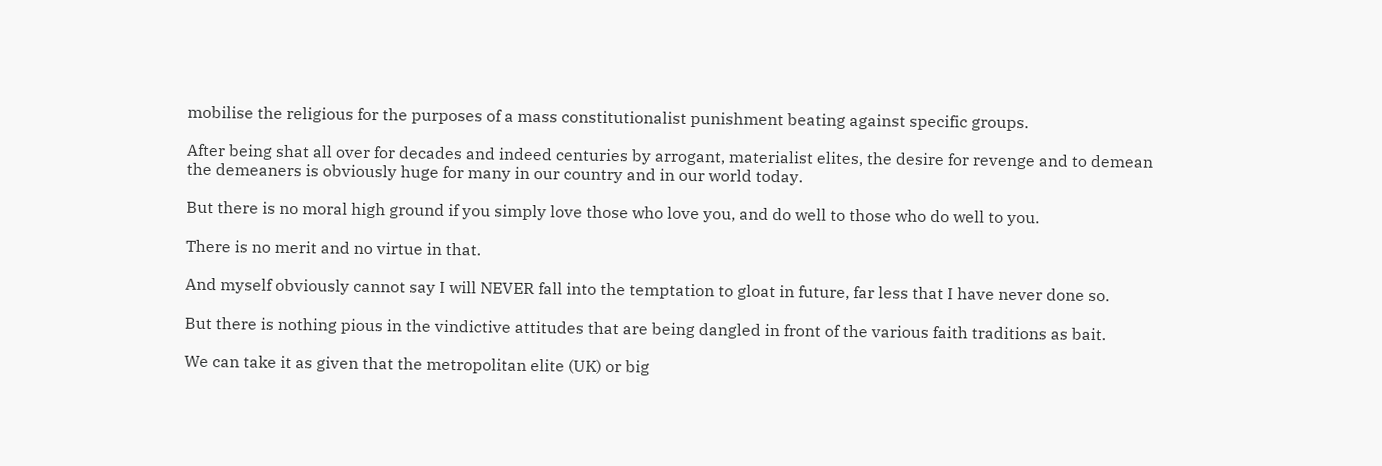mobilise the religious for the purposes of a mass constitutionalist punishment beating against specific groups.

After being shat all over for decades and indeed centuries by arrogant, materialist elites, the desire for revenge and to demean the demeaners is obviously huge for many in our country and in our world today.

But there is no moral high ground if you simply love those who love you, and do well to those who do well to you.

There is no merit and no virtue in that.

And myself obviously cannot say I will NEVER fall into the temptation to gloat in future, far less that I have never done so.

But there is nothing pious in the vindictive attitudes that are being dangled in front of the various faith traditions as bait.

We can take it as given that the metropolitan elite (UK) or big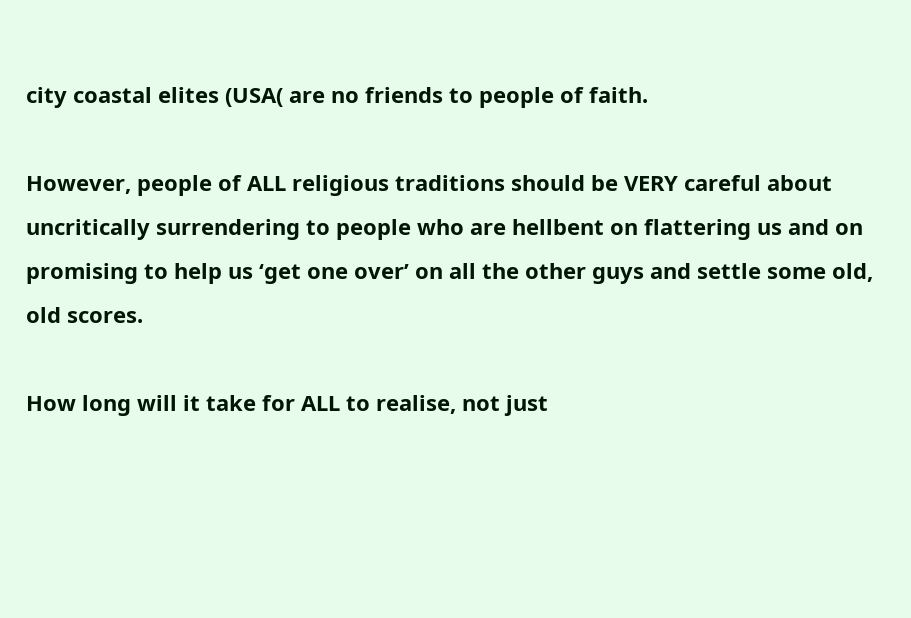city coastal elites (USA( are no friends to people of faith.

However, people of ALL religious traditions should be VERY careful about uncritically surrendering to people who are hellbent on flattering us and on promising to help us ‘get one over’ on all the other guys and settle some old, old scores.

How long will it take for ALL to realise, not just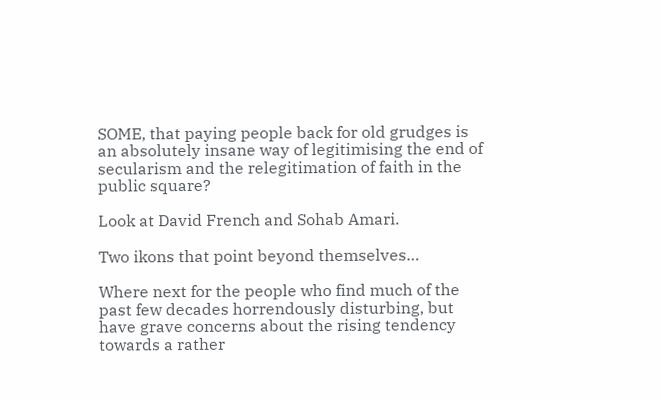SOME, that paying people back for old grudges is an absolutely insane way of legitimising the end of secularism and the relegitimation of faith in the public square?

Look at David French and Sohab Amari.

Two ikons that point beyond themselves…

Where next for the people who find much of the past few decades horrendously disturbing, but have grave concerns about the rising tendency towards a rather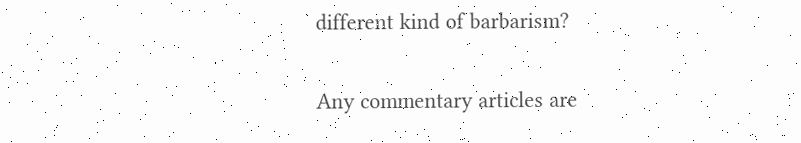different kind of barbarism?


Any commentary articles are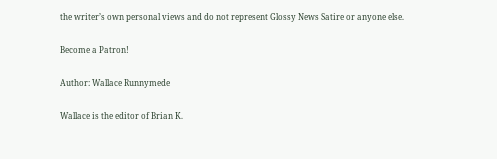the writer’s own personal views and do not represent Glossy News Satire or anyone else.

Become a Patron!

Author: Wallace Runnymede

Wallace is the editor of Brian K.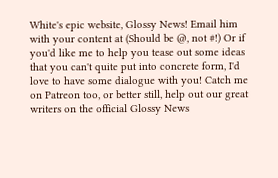White's epic website, Glossy News! Email him with your content at (Should be @, not #!) Or if you'd like me to help you tease out some ideas that you can't quite put into concrete form, I'd love to have some dialogue with you! Catch me on Patreon too, or better still, help out our great writers on the official Glossy News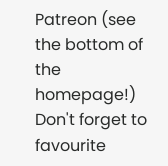Patreon (see the bottom of the homepage!) Don't forget to favourite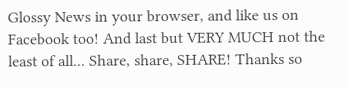Glossy News in your browser, and like us on Facebook too! And last but VERY MUCH not the least of all... Share, share, SHARE! Thanks so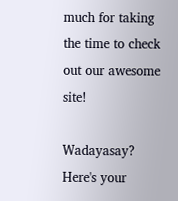much for taking the time to check out our awesome site!

Wadayasay? Here's your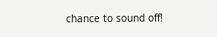chance to sound off!